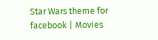Star Wars theme for facebook | Movies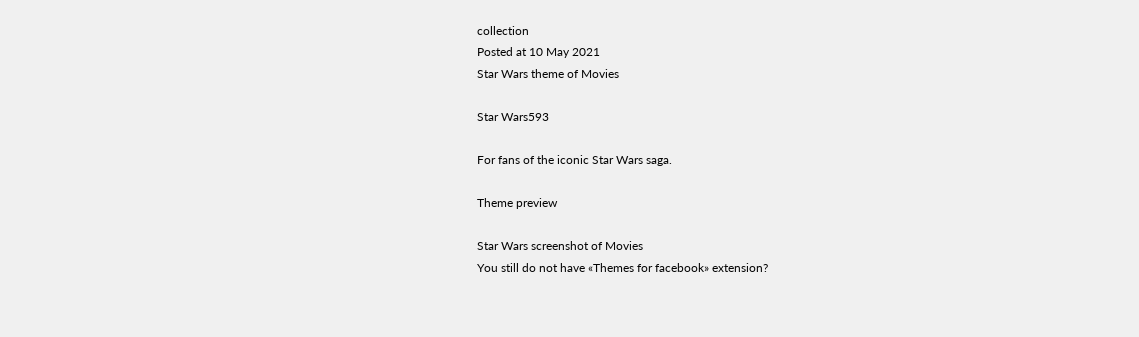collection
Posted at 10 May 2021
Star Wars theme of Movies

Star Wars593

For fans of the iconic Star Wars saga.

Theme preview

Star Wars screenshot of Movies
You still do not have «Themes for facebook» extension?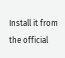Install it from the official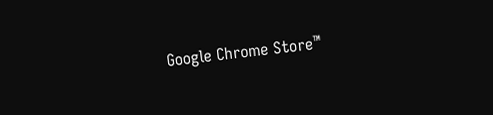Google Chrome Store™